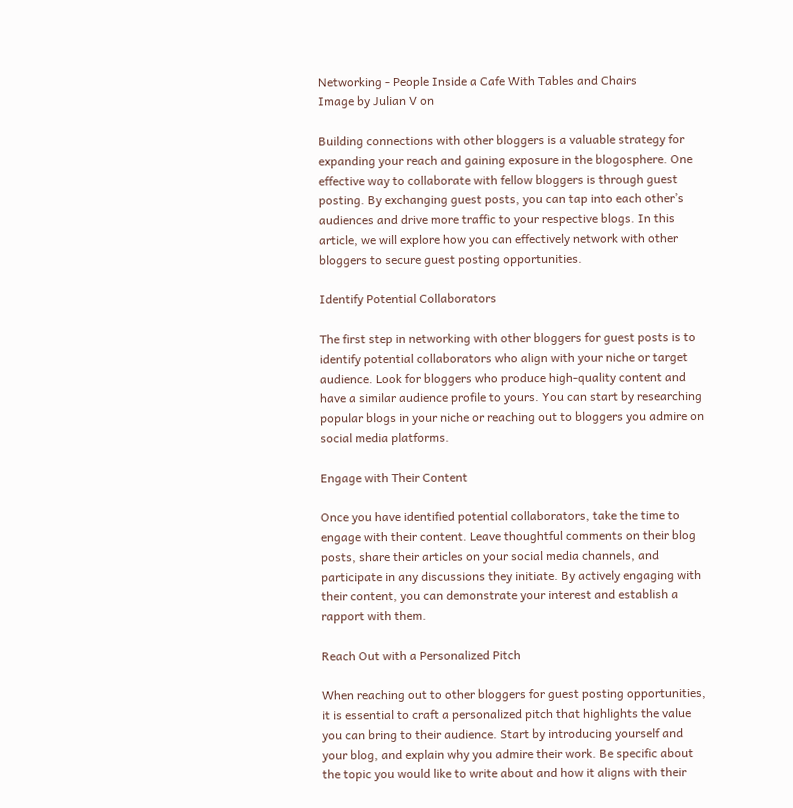Networking - People Inside a Cafe With Tables and Chairs
Image by Julian V on

Building connections with other bloggers is a valuable strategy for expanding your reach and gaining exposure in the blogosphere. One effective way to collaborate with fellow bloggers is through guest posting. By exchanging guest posts, you can tap into each other’s audiences and drive more traffic to your respective blogs. In this article, we will explore how you can effectively network with other bloggers to secure guest posting opportunities.

Identify Potential Collaborators

The first step in networking with other bloggers for guest posts is to identify potential collaborators who align with your niche or target audience. Look for bloggers who produce high-quality content and have a similar audience profile to yours. You can start by researching popular blogs in your niche or reaching out to bloggers you admire on social media platforms.

Engage with Their Content

Once you have identified potential collaborators, take the time to engage with their content. Leave thoughtful comments on their blog posts, share their articles on your social media channels, and participate in any discussions they initiate. By actively engaging with their content, you can demonstrate your interest and establish a rapport with them.

Reach Out with a Personalized Pitch

When reaching out to other bloggers for guest posting opportunities, it is essential to craft a personalized pitch that highlights the value you can bring to their audience. Start by introducing yourself and your blog, and explain why you admire their work. Be specific about the topic you would like to write about and how it aligns with their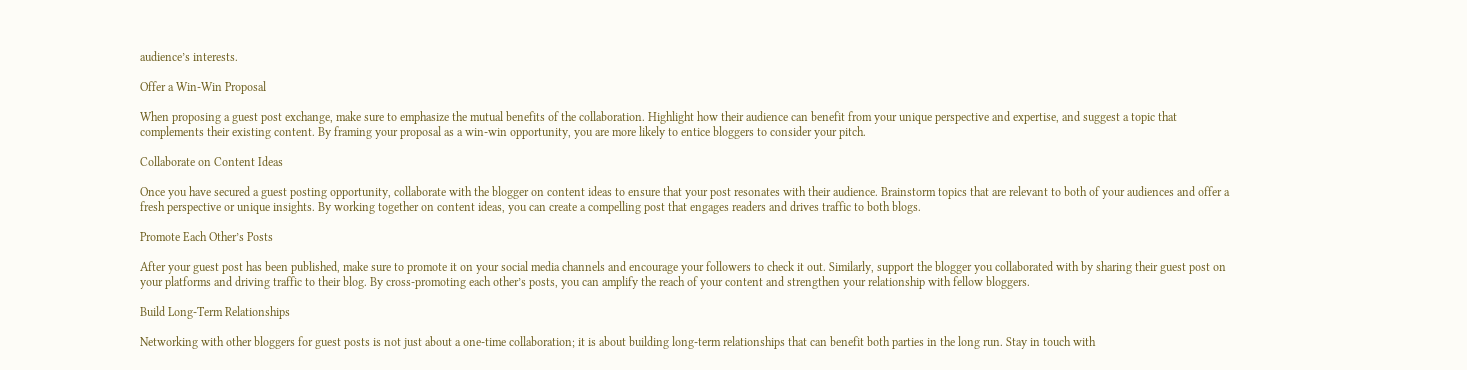audience’s interests.

Offer a Win-Win Proposal

When proposing a guest post exchange, make sure to emphasize the mutual benefits of the collaboration. Highlight how their audience can benefit from your unique perspective and expertise, and suggest a topic that complements their existing content. By framing your proposal as a win-win opportunity, you are more likely to entice bloggers to consider your pitch.

Collaborate on Content Ideas

Once you have secured a guest posting opportunity, collaborate with the blogger on content ideas to ensure that your post resonates with their audience. Brainstorm topics that are relevant to both of your audiences and offer a fresh perspective or unique insights. By working together on content ideas, you can create a compelling post that engages readers and drives traffic to both blogs.

Promote Each Other’s Posts

After your guest post has been published, make sure to promote it on your social media channels and encourage your followers to check it out. Similarly, support the blogger you collaborated with by sharing their guest post on your platforms and driving traffic to their blog. By cross-promoting each other’s posts, you can amplify the reach of your content and strengthen your relationship with fellow bloggers.

Build Long-Term Relationships

Networking with other bloggers for guest posts is not just about a one-time collaboration; it is about building long-term relationships that can benefit both parties in the long run. Stay in touch with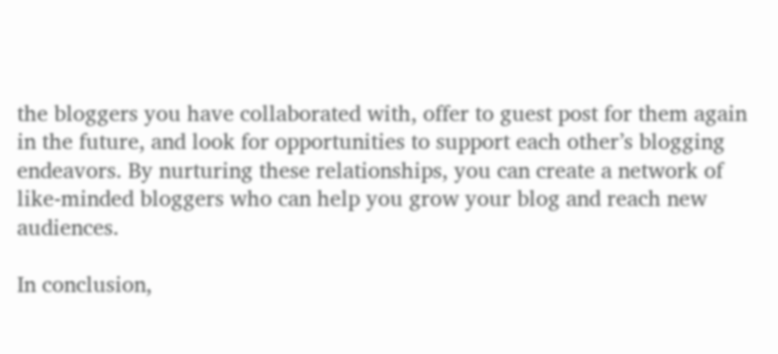the bloggers you have collaborated with, offer to guest post for them again in the future, and look for opportunities to support each other’s blogging endeavors. By nurturing these relationships, you can create a network of like-minded bloggers who can help you grow your blog and reach new audiences.

In conclusion,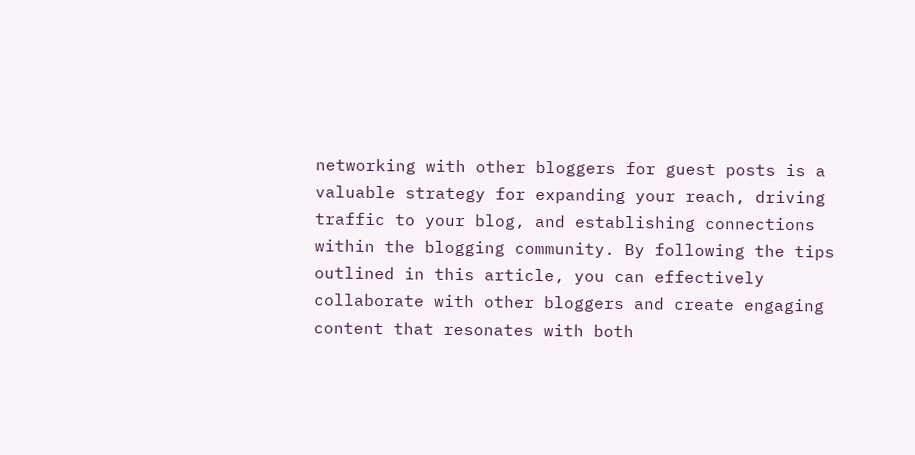networking with other bloggers for guest posts is a valuable strategy for expanding your reach, driving traffic to your blog, and establishing connections within the blogging community. By following the tips outlined in this article, you can effectively collaborate with other bloggers and create engaging content that resonates with both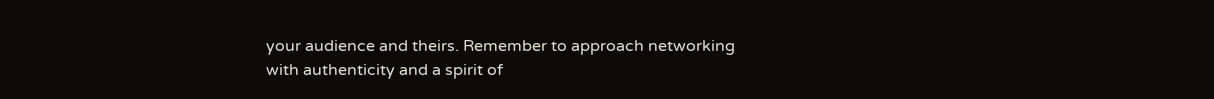your audience and theirs. Remember to approach networking with authenticity and a spirit of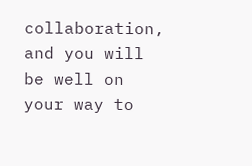collaboration, and you will be well on your way to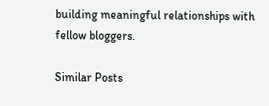building meaningful relationships with fellow bloggers.

Similar Posts